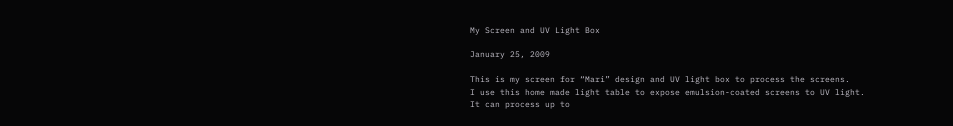My Screen and UV Light Box

January 25, 2009

This is my screen for “Mari” design and UV light box to process the screens.
I use this home made light table to expose emulsion-coated screens to UV light.
It can process up to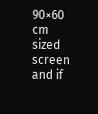90×60 cm sized screen and if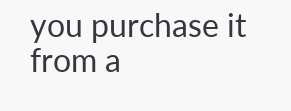you purchase it from a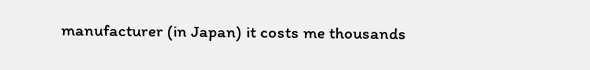manufacturer (in Japan) it costs me thousands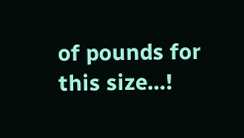of pounds for this size…!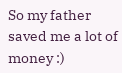So my father saved me a lot of money :)